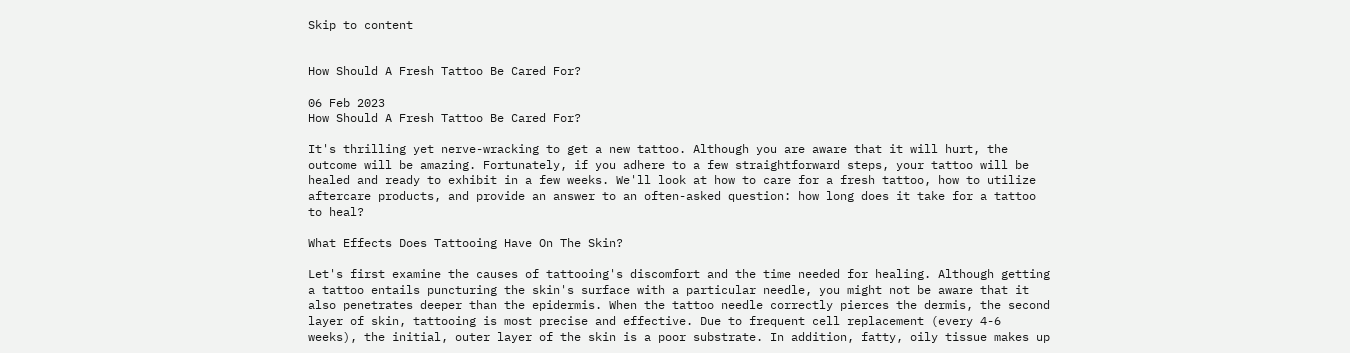Skip to content


How Should A Fresh Tattoo Be Cared For?

06 Feb 2023
How Should A Fresh Tattoo Be Cared For?

It's thrilling yet nerve-wracking to get a new tattoo. Although you are aware that it will hurt, the outcome will be amazing. Fortunately, if you adhere to a few straightforward steps, your tattoo will be healed and ready to exhibit in a few weeks. We'll look at how to care for a fresh tattoo, how to utilize aftercare products, and provide an answer to an often-asked question: how long does it take for a tattoo to heal?

What Effects Does Tattooing Have On The Skin?

Let's first examine the causes of tattooing's discomfort and the time needed for healing. Although getting a tattoo entails puncturing the skin's surface with a particular needle, you might not be aware that it also penetrates deeper than the epidermis. When the tattoo needle correctly pierces the dermis, the second layer of skin, tattooing is most precise and effective. Due to frequent cell replacement (every 4-6 weeks), the initial, outer layer of the skin is a poor substrate. In addition, fatty, oily tissue makes up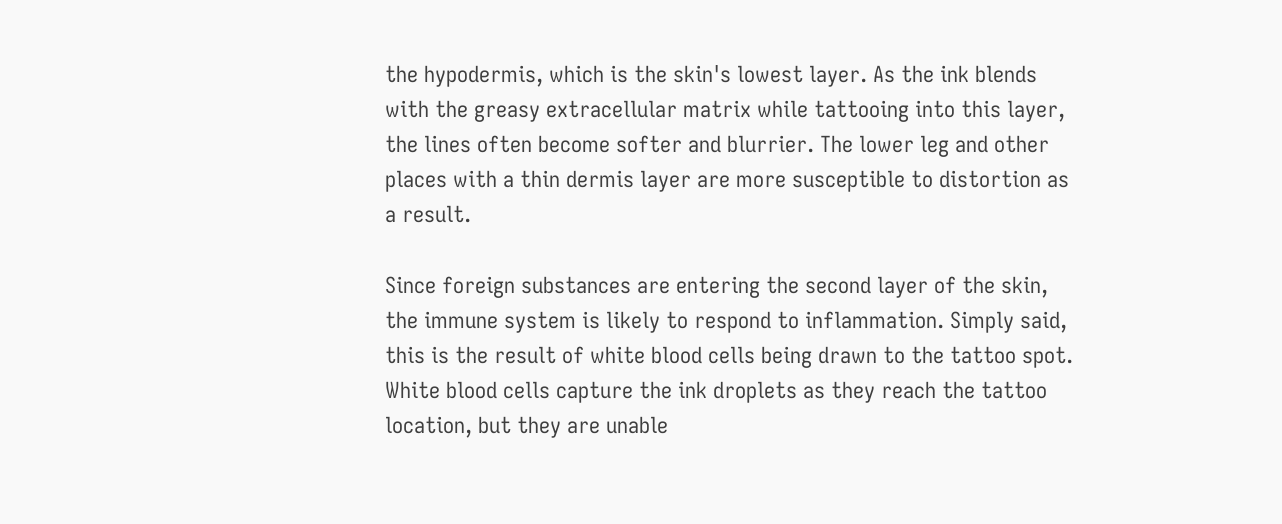the hypodermis, which is the skin's lowest layer. As the ink blends with the greasy extracellular matrix while tattooing into this layer, the lines often become softer and blurrier. The lower leg and other places with a thin dermis layer are more susceptible to distortion as a result.

Since foreign substances are entering the second layer of the skin, the immune system is likely to respond to inflammation. Simply said, this is the result of white blood cells being drawn to the tattoo spot. White blood cells capture the ink droplets as they reach the tattoo location, but they are unable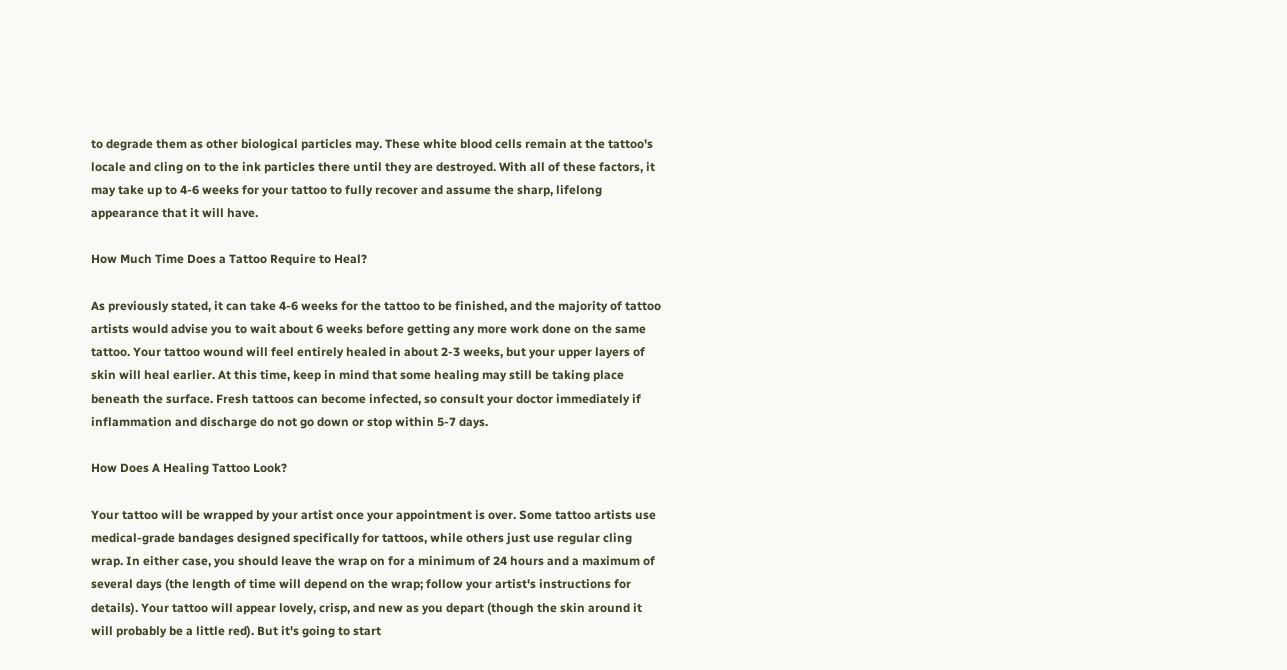to degrade them as other biological particles may. These white blood cells remain at the tattoo's locale and cling on to the ink particles there until they are destroyed. With all of these factors, it may take up to 4-6 weeks for your tattoo to fully recover and assume the sharp, lifelong appearance that it will have.

How Much Time Does a Tattoo Require to Heal?

As previously stated, it can take 4-6 weeks for the tattoo to be finished, and the majority of tattoo artists would advise you to wait about 6 weeks before getting any more work done on the same tattoo. Your tattoo wound will feel entirely healed in about 2-3 weeks, but your upper layers of skin will heal earlier. At this time, keep in mind that some healing may still be taking place beneath the surface. Fresh tattoos can become infected, so consult your doctor immediately if inflammation and discharge do not go down or stop within 5-7 days.

How Does A Healing Tattoo Look?

Your tattoo will be wrapped by your artist once your appointment is over. Some tattoo artists use medical-grade bandages designed specifically for tattoos, while others just use regular cling wrap. In either case, you should leave the wrap on for a minimum of 24 hours and a maximum of several days (the length of time will depend on the wrap; follow your artist's instructions for details). Your tattoo will appear lovely, crisp, and new as you depart (though the skin around it will probably be a little red). But it's going to start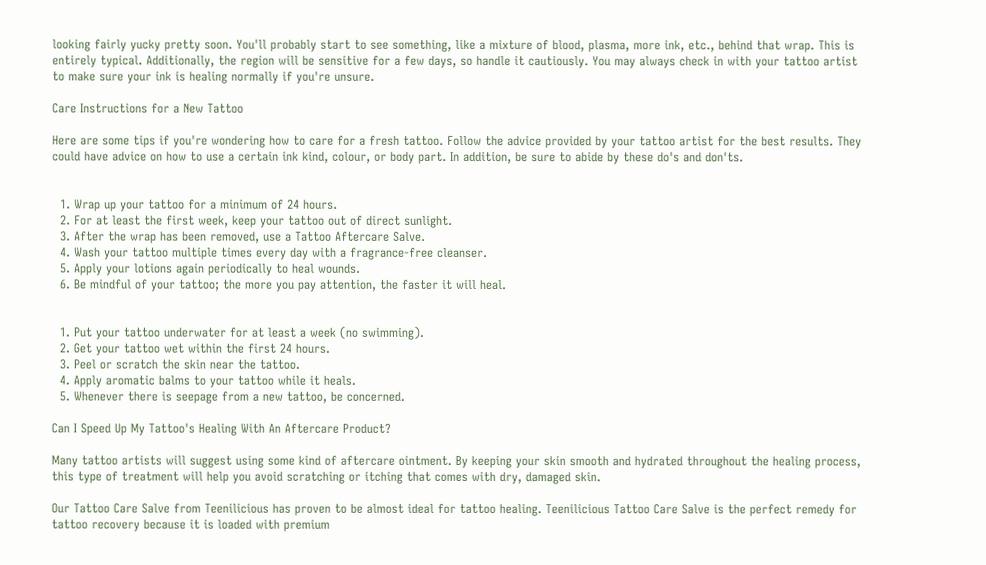looking fairly yucky pretty soon. You'll probably start to see something, like a mixture of blood, plasma, more ink, etc., behind that wrap. This is entirely typical. Additionally, the region will be sensitive for a few days, so handle it cautiously. You may always check in with your tattoo artist to make sure your ink is healing normally if you're unsure.

Care Instructions for a New Tattoo

Here are some tips if you're wondering how to care for a fresh tattoo. Follow the advice provided by your tattoo artist for the best results. They could have advice on how to use a certain ink kind, colour, or body part. In addition, be sure to abide by these do's and don'ts.


  1. Wrap up your tattoo for a minimum of 24 hours.
  2. For at least the first week, keep your tattoo out of direct sunlight.
  3. After the wrap has been removed, use a Tattoo Aftercare Salve.
  4. Wash your tattoo multiple times every day with a fragrance-free cleanser.
  5. Apply your lotions again periodically to heal wounds.
  6. Be mindful of your tattoo; the more you pay attention, the faster it will heal.


  1. Put your tattoo underwater for at least a week (no swimming).
  2. Get your tattoo wet within the first 24 hours.
  3. Peel or scratch the skin near the tattoo.
  4. Apply aromatic balms to your tattoo while it heals.
  5. Whenever there is seepage from a new tattoo, be concerned.

Can I Speed Up My Tattoo's Healing With An Aftercare Product?

Many tattoo artists will suggest using some kind of aftercare ointment. By keeping your skin smooth and hydrated throughout the healing process, this type of treatment will help you avoid scratching or itching that comes with dry, damaged skin.

Our Tattoo Care Salve from Teenilicious has proven to be almost ideal for tattoo healing. Teenilicious Tattoo Care Salve is the perfect remedy for tattoo recovery because it is loaded with premium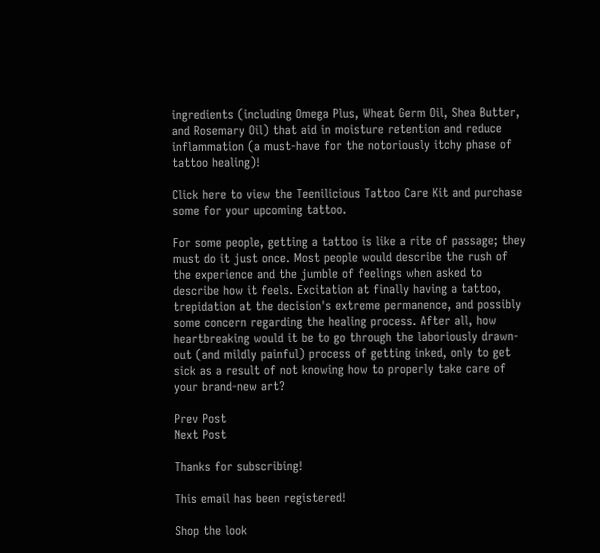ingredients (including Omega Plus, Wheat Germ Oil, Shea Butter, and Rosemary Oil) that aid in moisture retention and reduce inflammation (a must-have for the notoriously itchy phase of tattoo healing)!

Click here to view the Teenilicious Tattoo Care Kit and purchase some for your upcoming tattoo.

For some people, getting a tattoo is like a rite of passage; they must do it just once. Most people would describe the rush of the experience and the jumble of feelings when asked to describe how it feels. Excitation at finally having a tattoo, trepidation at the decision's extreme permanence, and possibly some concern regarding the healing process. After all, how heartbreaking would it be to go through the laboriously drawn-out (and mildly painful) process of getting inked, only to get sick as a result of not knowing how to properly take care of your brand-new art?

Prev Post
Next Post

Thanks for subscribing!

This email has been registered!

Shop the look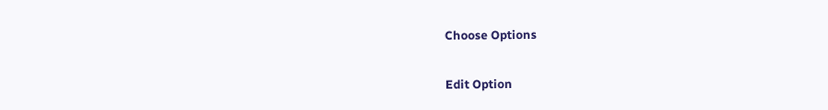Choose Options

Edit Option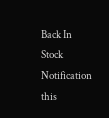Back In Stock Notification
this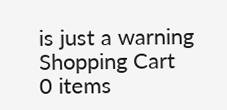is just a warning
Shopping Cart
0 items